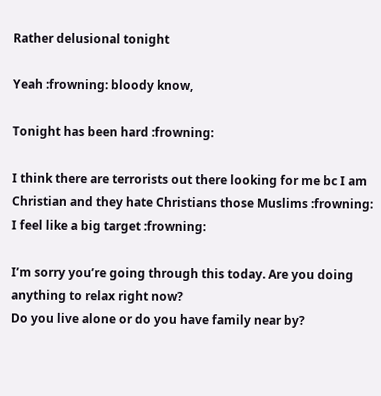Rather delusional tonight

Yeah :frowning: bloody know,

Tonight has been hard :frowning:

I think there are terrorists out there looking for me bc I am Christian and they hate Christians those Muslims :frowning:
I feel like a big target :frowning:

I’m sorry you’re going through this today. Are you doing anything to relax right now?
Do you live alone or do you have family near by?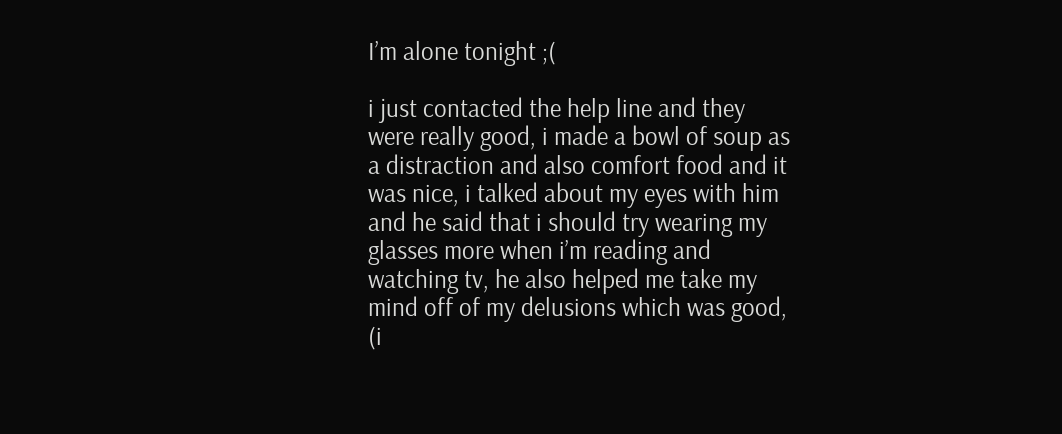I’m alone tonight ;(

i just contacted the help line and they were really good, i made a bowl of soup as a distraction and also comfort food and it was nice, i talked about my eyes with him and he said that i should try wearing my glasses more when i’m reading and watching tv, he also helped me take my mind off of my delusions which was good, (i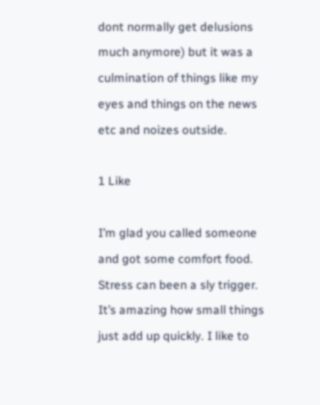dont normally get delusions much anymore) but it was a culmination of things like my eyes and things on the news etc and noizes outside.

1 Like

I’m glad you called someone and got some comfort food. Stress can been a sly trigger. It’s amazing how small things just add up quickly. I like to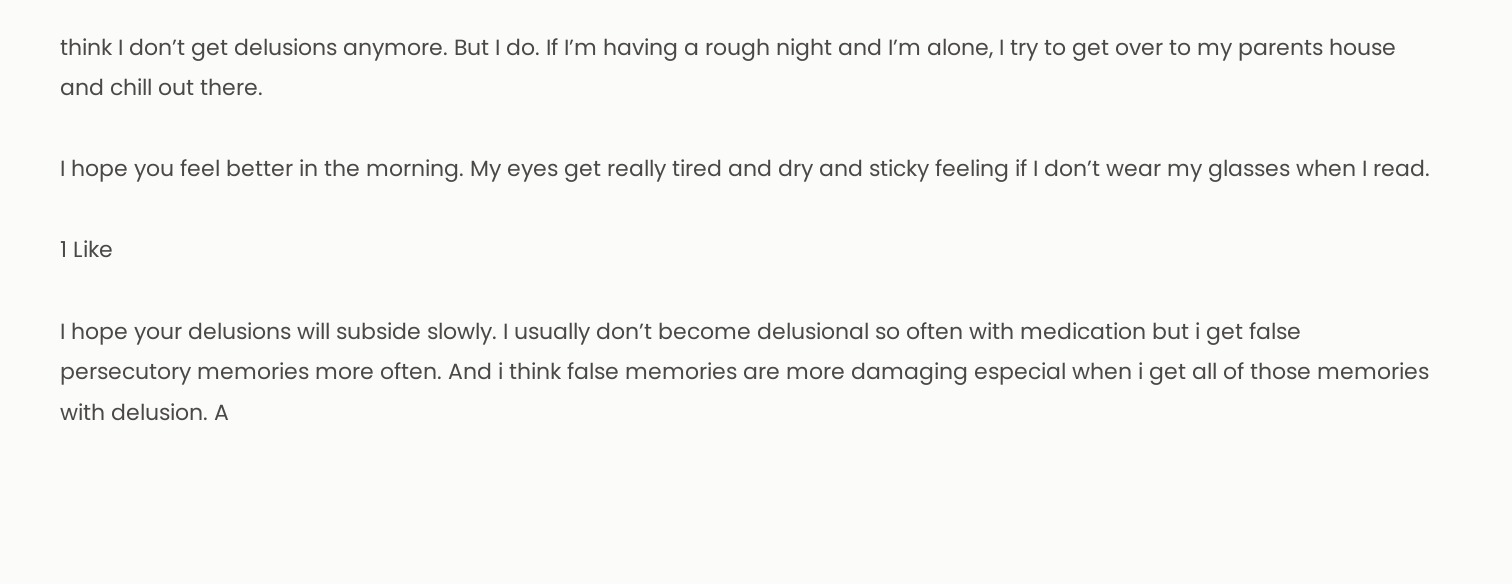think I don’t get delusions anymore. But I do. If I’m having a rough night and I’m alone, I try to get over to my parents house and chill out there.

I hope you feel better in the morning. My eyes get really tired and dry and sticky feeling if I don’t wear my glasses when I read.

1 Like

I hope your delusions will subside slowly. I usually don’t become delusional so often with medication but i get false persecutory memories more often. And i think false memories are more damaging especial when i get all of those memories with delusion. A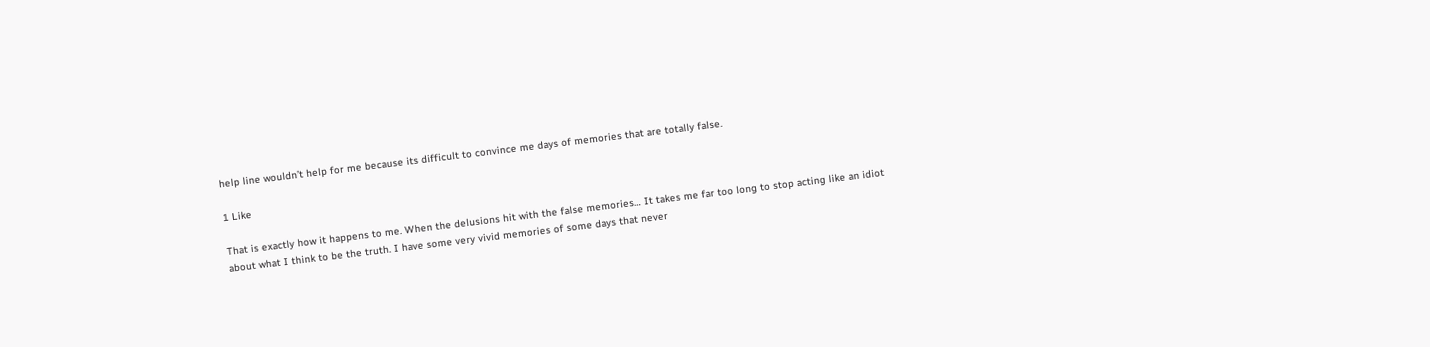help line wouldn’t help for me because its difficult to convince me days of memories that are totally false.

1 Like

That is exactly how it happens to me. When the delusions hit with the false memories… It takes me far too long to stop acting like an idiot about what I think to be the truth. I have some very vivid memories of some days that never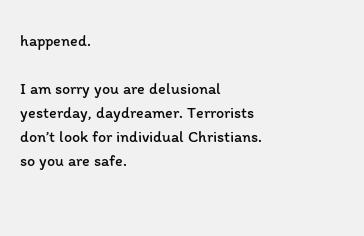happened.

I am sorry you are delusional yesterday, daydreamer. Terrorists don’t look for individual Christians. so you are safe.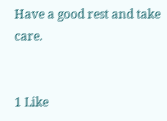Have a good rest and take care.


1 Like